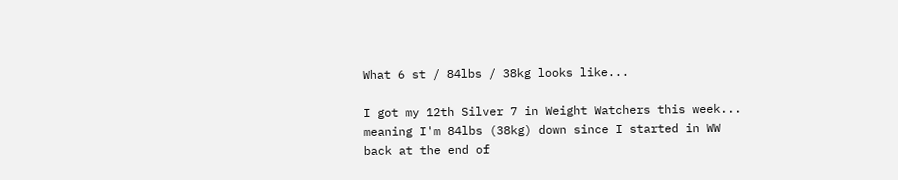What 6 st / 84lbs / 38kg looks like...

I got my 12th Silver 7 in Weight Watchers this week... meaning I'm 84lbs (38kg) down since I started in WW back at the end of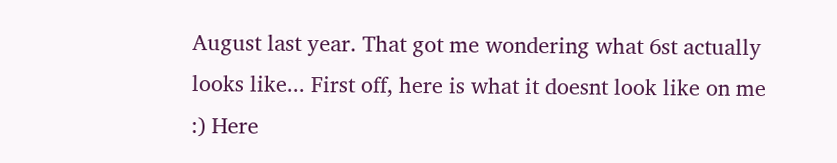August last year. That got me wondering what 6st actually looks like... First off, here is what it doesnt look like on me :) Here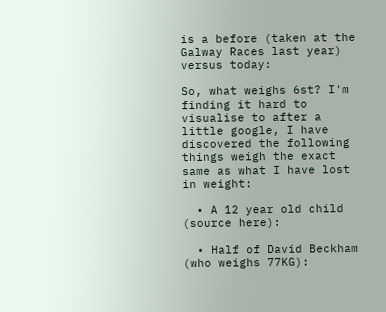is a before (taken at the Galway Races last year) versus today:

So, what weighs 6st? I'm finding it hard to visualise to after a little google, I have discovered the following things weigh the exact same as what I have lost in weight:

  • A 12 year old child (source here):

  • Half of David Beckham (who weighs 77KG):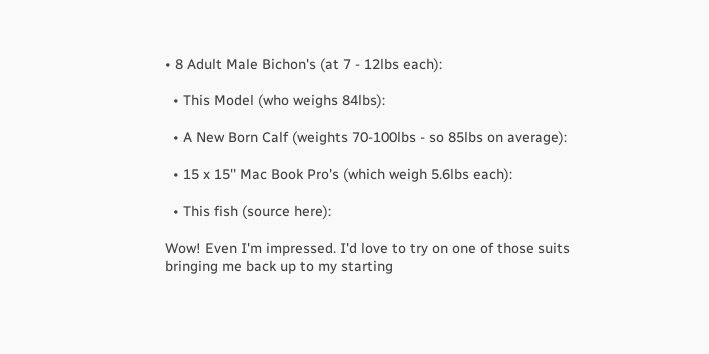• 8 Adult Male Bichon's (at 7 - 12lbs each):

  • This Model (who weighs 84lbs):

  • A New Born Calf (weights 70-100lbs - so 85lbs on average):

  • 15 x 15'' Mac Book Pro's (which weigh 5.6lbs each):

  • This fish (source here):

Wow! Even I'm impressed. I'd love to try on one of those suits bringing me back up to my starting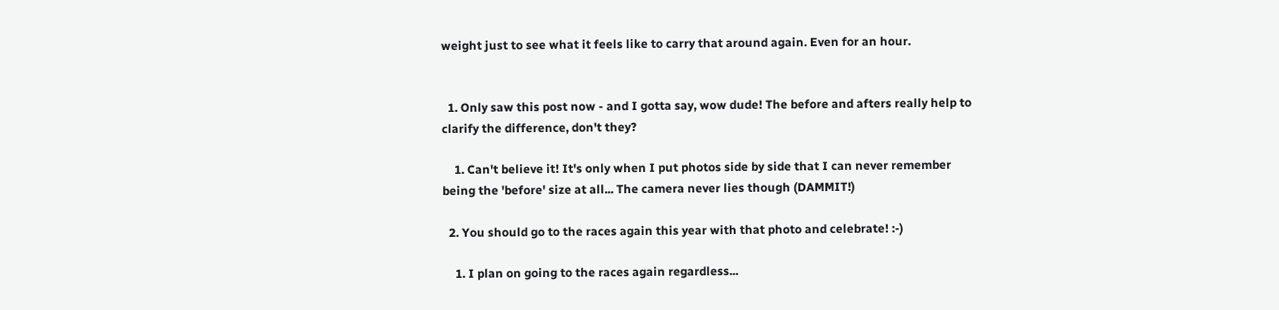weight just to see what it feels like to carry that around again. Even for an hour.


  1. Only saw this post now - and I gotta say, wow dude! The before and afters really help to clarify the difference, don't they?

    1. Can't believe it! It's only when I put photos side by side that I can never remember being the 'before' size at all... The camera never lies though (DAMMIT!)

  2. You should go to the races again this year with that photo and celebrate! :-)

    1. I plan on going to the races again regardless...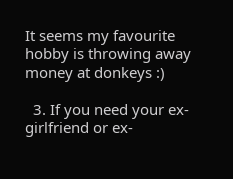It seems my favourite hobby is throwing away money at donkeys :)

  3. If you need your ex-girlfriend or ex-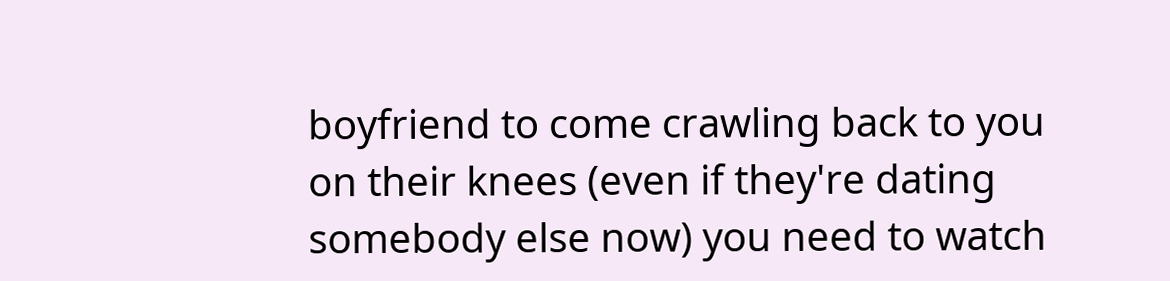boyfriend to come crawling back to you on their knees (even if they're dating somebody else now) you need to watch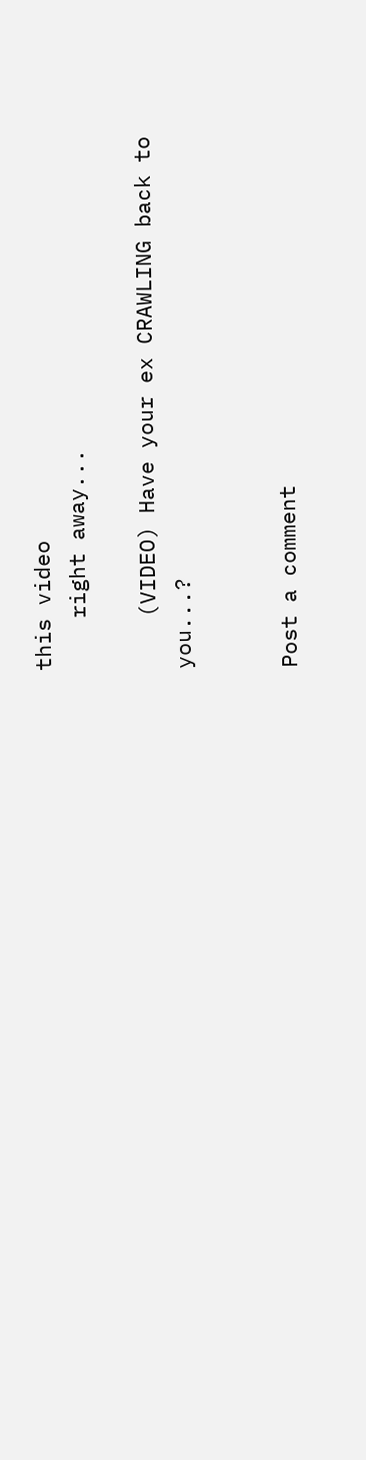this video
    right away...

    (VIDEO) Have your ex CRAWLING back to you...?


Post a comment